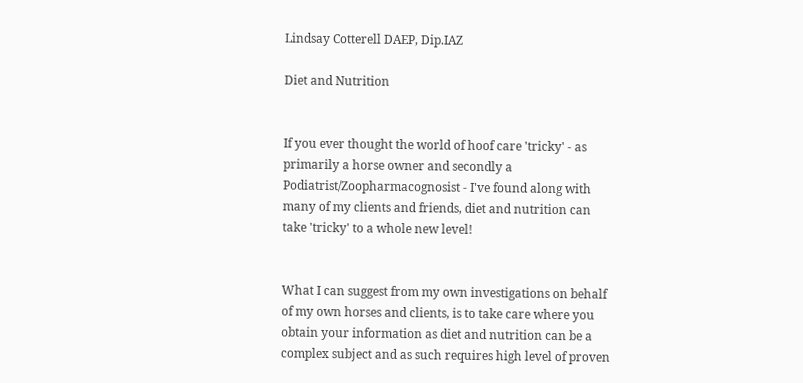Lindsay Cotterell DAEP, Dip.IAZ

Diet and Nutrition


If you ever thought the world of hoof care 'tricky' - as primarily a horse owner and secondly a Podiatrist/Zoopharmacognosist - I've found along with many of my clients and friends, diet and nutrition can take 'tricky' to a whole new level!


What I can suggest from my own investigations on behalf of my own horses and clients, is to take care where you obtain your information as diet and nutrition can be a complex subject and as such requires high level of proven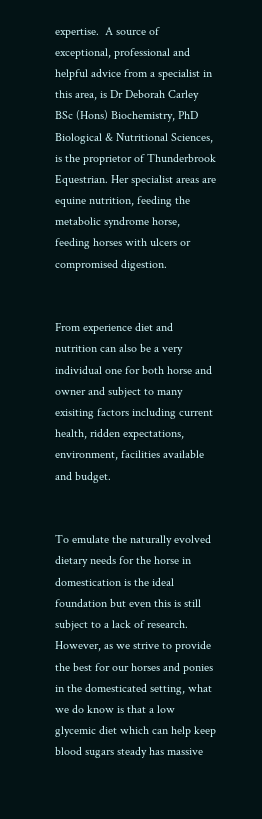expertise.  A source of exceptional, professional and helpful advice from a specialist in this area, is Dr Deborah Carley BSc (Hons) Biochemistry, PhD Biological & Nutritional Sciences, is the proprietor of Thunderbrook Equestrian. Her specialist areas are equine nutrition, feeding the metabolic syndrome horse, feeding horses with ulcers or compromised digestion.


From experience diet and nutrition can also be a very individual one for both horse and owner and subject to many exisiting factors including current health, ridden expectations, environment, facilities available and budget.


To emulate the naturally evolved dietary needs for the horse in domestication is the ideal foundation but even this is still subject to a lack of research.  However, as we strive to provide the best for our horses and ponies in the domesticated setting, what we do know is that a low glycemic diet which can help keep blood sugars steady has massive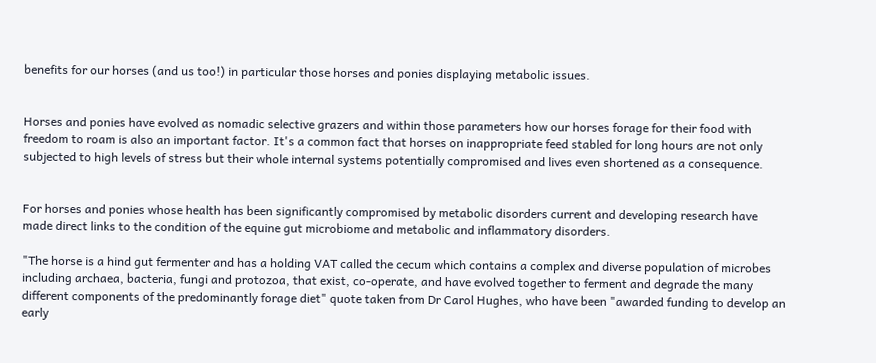benefits for our horses (and us too!) in particular those horses and ponies displaying metabolic issues.


Horses and ponies have evolved as nomadic selective grazers and within those parameters how our horses forage for their food with freedom to roam is also an important factor. It's a common fact that horses on inappropriate feed stabled for long hours are not only subjected to high levels of stress but their whole internal systems potentially compromised and lives even shortened as a consequence.


For horses and ponies whose health has been significantly compromised by metabolic disorders current and developing research have made direct links to the condition of the equine gut microbiome and metabolic and inflammatory disorders.

"The horse is a hind gut fermenter and has a holding VAT called the cecum which contains a complex and diverse population of microbes including archaea, bacteria, fungi and protozoa, that exist, co-operate, and have evolved together to ferment and degrade the many different components of the predominantly forage diet" quote taken from Dr Carol Hughes, who have been "awarded funding to develop an early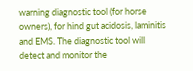warning diagnostic tool (for horse owners), for hind gut acidosis, laminitis and EMS. The diagnostic tool will detect and monitor the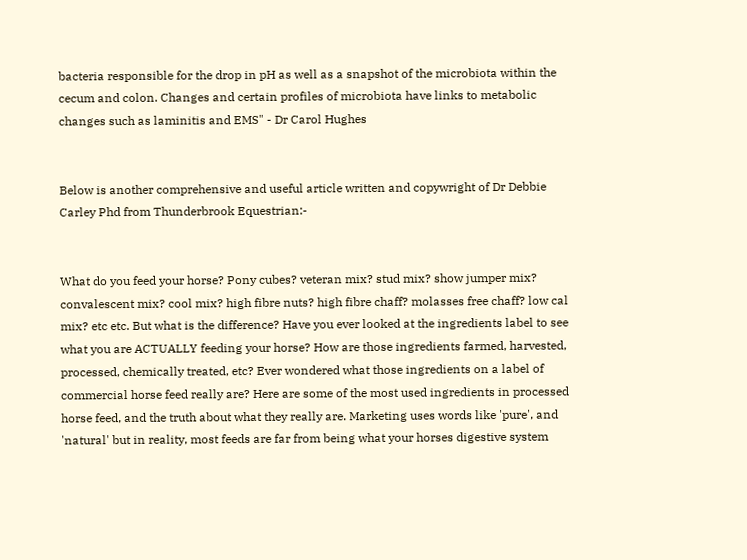bacteria responsible for the drop in pH as well as a snapshot of the microbiota within the cecum and colon. Changes and certain profiles of microbiota have links to metabolic changes such as laminitis and EMS" - Dr Carol Hughes


Below is another comprehensive and useful article written and copywright of Dr Debbie Carley Phd from Thunderbrook Equestrian:-


What do you feed your horse? Pony cubes? veteran mix? stud mix? show jumper mix? convalescent mix? cool mix? high fibre nuts? high fibre chaff? molasses free chaff? low cal mix? etc etc. But what is the difference? Have you ever looked at the ingredients label to see what you are ACTUALLY feeding your horse? How are those ingredients farmed, harvested, processed, chemically treated, etc? Ever wondered what those ingredients on a label of commercial horse feed really are? Here are some of the most used ingredients in processed horse feed, and the truth about what they really are. Marketing uses words like 'pure', and 'natural' but in reality, most feeds are far from being what your horses digestive system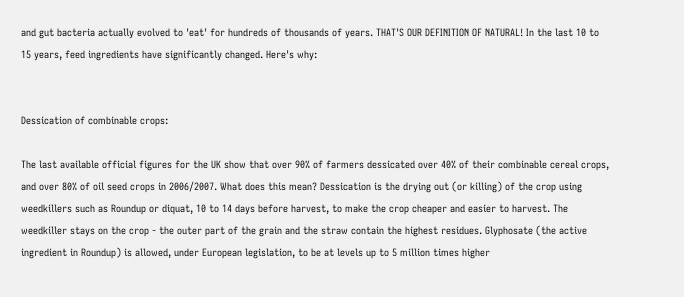and gut bacteria actually evolved to 'eat' for hundreds of thousands of years. THAT'S OUR DEFINITION OF NATURAL! In the last 10 to 15 years, feed ingredients have significantly changed. Here's why:


Dessication of combinable crops:

The last available official figures for the UK show that over 90% of farmers dessicated over 40% of their combinable cereal crops, and over 80% of oil seed crops in 2006/2007. What does this mean? Dessication is the drying out (or killing) of the crop using weedkillers such as Roundup or diquat, 10 to 14 days before harvest, to make the crop cheaper and easier to harvest. The weedkiller stays on the crop - the outer part of the grain and the straw contain the highest residues. Glyphosate (the active ingredient in Roundup) is allowed, under European legislation, to be at levels up to 5 million times higher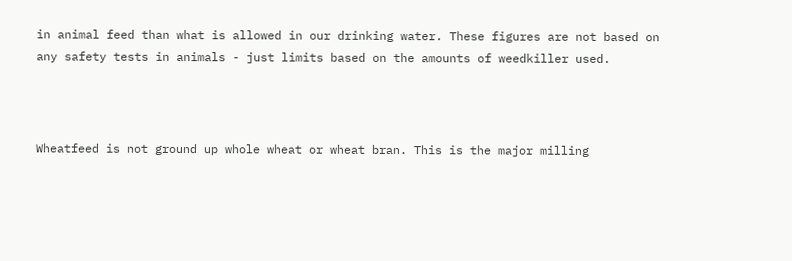in animal feed than what is allowed in our drinking water. These figures are not based on any safety tests in animals - just limits based on the amounts of weedkiller used.



Wheatfeed is not ground up whole wheat or wheat bran. This is the major milling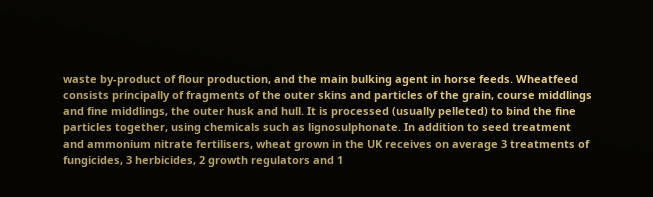waste by-product of flour production, and the main bulking agent in horse feeds. Wheatfeed consists principally of fragments of the outer skins and particles of the grain, course middlings and fine middlings, the outer husk and hull. It is processed (usually pelleted) to bind the fine particles together, using chemicals such as lignosulphonate. In addition to seed treatment and ammonium nitrate fertilisers, wheat grown in the UK receives on average 3 treatments of fungicides, 3 herbicides, 2 growth regulators and 1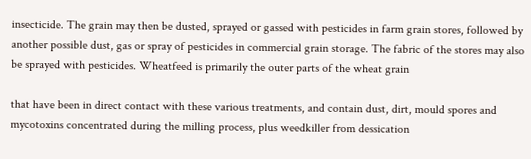insecticide. The grain may then be dusted, sprayed or gassed with pesticides in farm grain stores, followed by another possible dust, gas or spray of pesticides in commercial grain storage. The fabric of the stores may also be sprayed with pesticides. Wheatfeed is primarily the outer parts of the wheat grain

that have been in direct contact with these various treatments, and contain dust, dirt, mould spores and mycotoxins concentrated during the milling process, plus weedkiller from dessication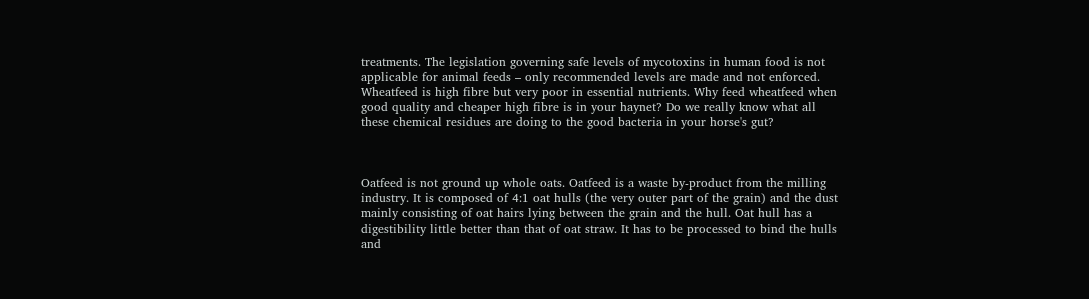treatments. The legislation governing safe levels of mycotoxins in human food is not applicable for animal feeds – only recommended levels are made and not enforced. Wheatfeed is high fibre but very poor in essential nutrients. Why feed wheatfeed when good quality and cheaper high fibre is in your haynet? Do we really know what all these chemical residues are doing to the good bacteria in your horse's gut?



Oatfeed is not ground up whole oats. Oatfeed is a waste by-product from the milling industry. It is composed of 4:1 oat hulls (the very outer part of the grain) and the dust mainly consisting of oat hairs lying between the grain and the hull. Oat hull has a digestibility little better than that of oat straw. It has to be processed to bind the hulls and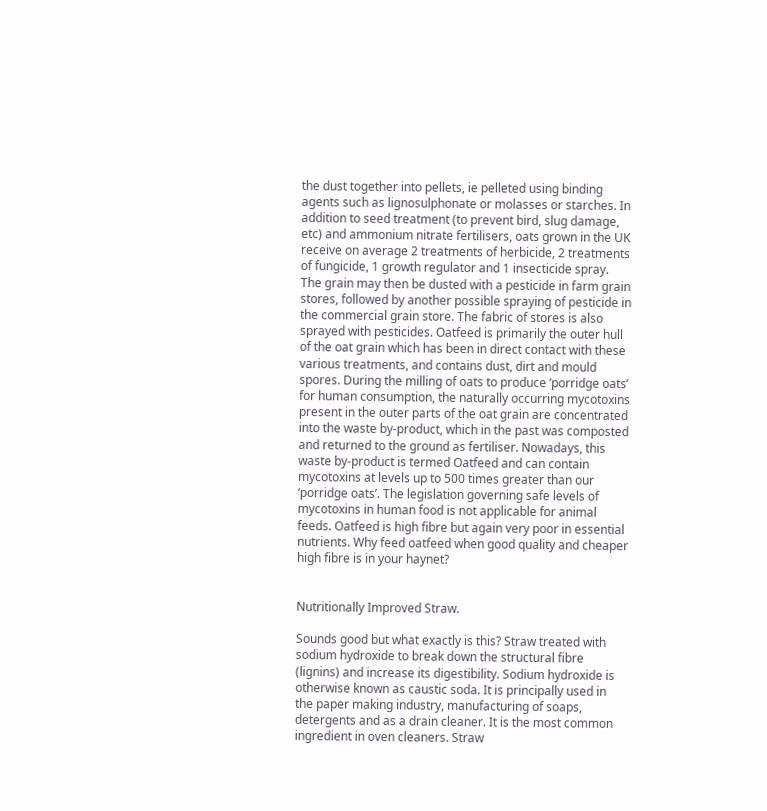the dust together into pellets, ie pelleted using binding agents such as lignosulphonate or molasses or starches. In addition to seed treatment (to prevent bird, slug damage, etc) and ammonium nitrate fertilisers, oats grown in the UK receive on average 2 treatments of herbicide, 2 treatments of fungicide, 1 growth regulator and 1 insecticide spray. The grain may then be dusted with a pesticide in farm grain stores, followed by another possible spraying of pesticide in the commercial grain store. The fabric of stores is also sprayed with pesticides. Oatfeed is primarily the outer hull of the oat grain which has been in direct contact with these various treatments, and contains dust, dirt and mould spores. During the milling of oats to produce ‘porridge oats’ for human consumption, the naturally occurring mycotoxins present in the outer parts of the oat grain are concentrated into the waste by-product, which in the past was composted and returned to the ground as fertiliser. Nowadays, this waste by-product is termed Oatfeed and can contain mycotoxins at levels up to 500 times greater than our ‘porridge oats’. The legislation governing safe levels of mycotoxins in human food is not applicable for animal feeds. Oatfeed is high fibre but again very poor in essential nutrients. Why feed oatfeed when good quality and cheaper high fibre is in your haynet?


Nutritionally Improved Straw.

Sounds good but what exactly is this? Straw treated with sodium hydroxide to break down the structural fibre (lignins) and increase its digestibility. Sodium hydroxide is otherwise known as caustic soda. It is principally used in the paper making industry, manufacturing of soaps, detergents and as a drain cleaner. It is the most common ingredient in oven cleaners. Straw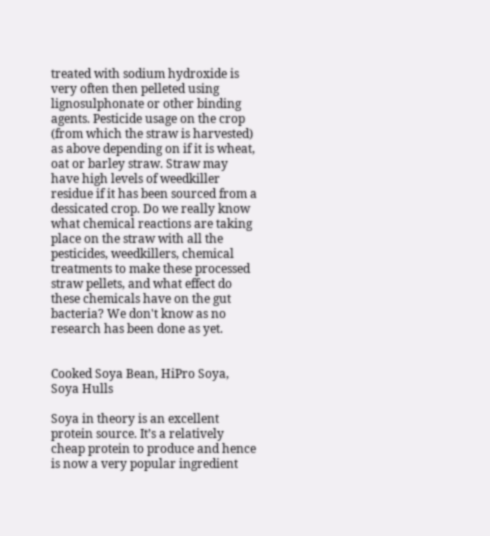treated with sodium hydroxide is very often then pelleted using lignosulphonate or other binding agents. Pesticide usage on the crop (from which the straw is harvested) as above depending on if it is wheat, oat or barley straw. Straw may have high levels of weedkiller residue if it has been sourced from a dessicated crop. Do we really know what chemical reactions are taking place on the straw with all the pesticides, weedkillers, chemical treatments to make these processed straw pellets, and what effect do these chemicals have on the gut bacteria? We don't know as no research has been done as yet.


Cooked Soya Bean, HiPro Soya, Soya Hulls

Soya in theory is an excellent protein source. It’s a relatively cheap protein to produce and hence is now a very popular ingredient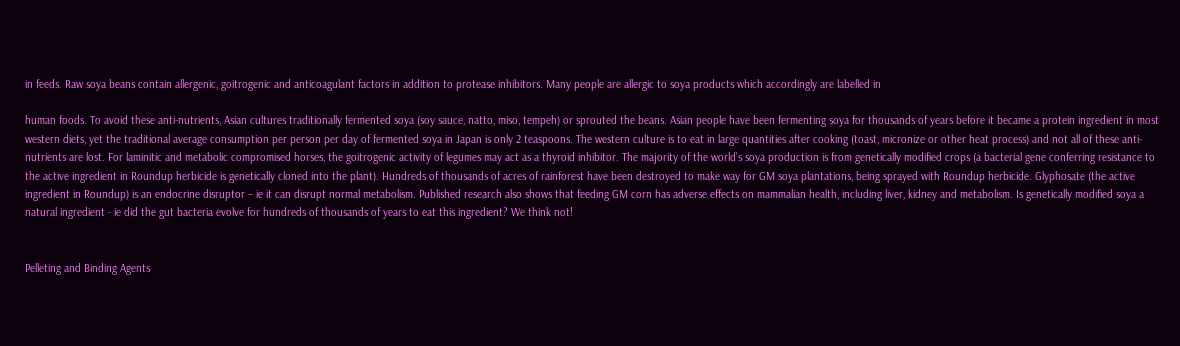in feeds. Raw soya beans contain allergenic, goitrogenic and anticoagulant factors in addition to protease inhibitors. Many people are allergic to soya products which accordingly are labelled in

human foods. To avoid these anti-nutrients, Asian cultures traditionally fermented soya (soy sauce, natto, miso, tempeh) or sprouted the beans. Asian people have been fermenting soya for thousands of years before it became a protein ingredient in most western diets, yet the traditional average consumption per person per day of fermented soya in Japan is only 2 teaspoons. The western culture is to eat in large quantities after cooking (toast, micronize or other heat process) and not all of these anti-nutrients are lost. For laminitic and metabolic compromised horses, the goitrogenic activity of legumes may act as a thyroid inhibitor. The majority of the world’s soya production is from genetically modified crops (a bacterial gene conferring resistance to the active ingredient in Roundup herbicide is genetically cloned into the plant). Hundreds of thousands of acres of rainforest have been destroyed to make way for GM soya plantations, being sprayed with Roundup herbicide. Glyphosate (the active ingredient in Roundup) is an endocrine disruptor – ie it can disrupt normal metabolism. Published research also shows that feeding GM corn has adverse effects on mammalian health, including liver, kidney and metabolism. Is genetically modified soya a natural ingredient - ie did the gut bacteria evolve for hundreds of thousands of years to eat this ingredient? We think not!


Pelleting and Binding Agents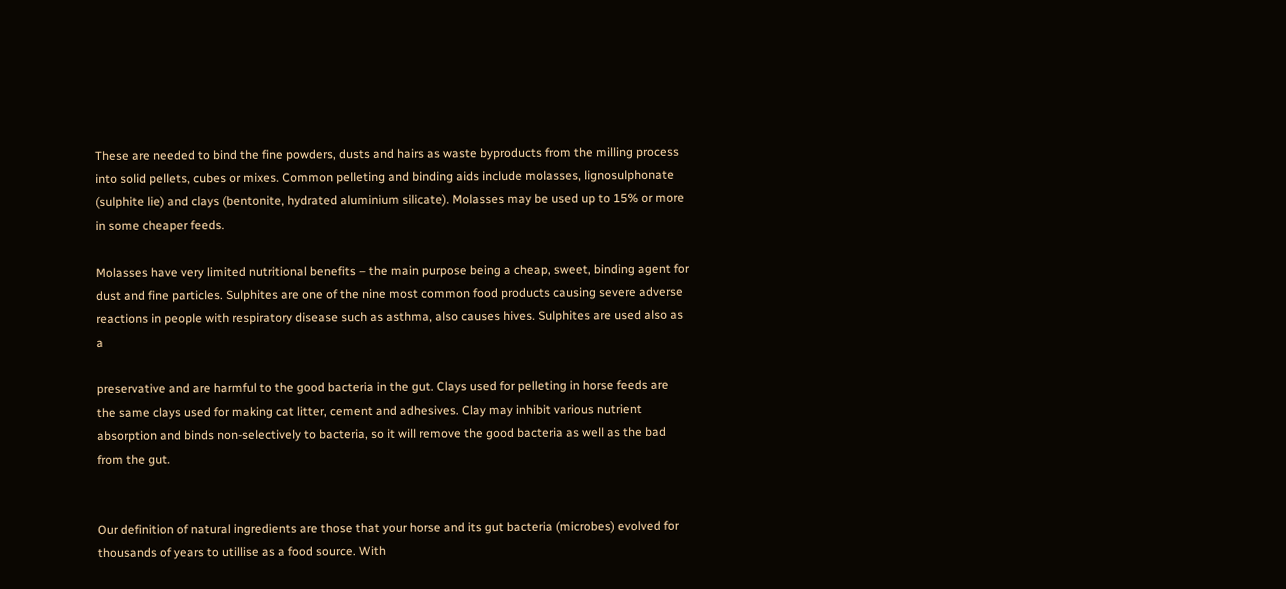These are needed to bind the fine powders, dusts and hairs as waste byproducts from the milling process into solid pellets, cubes or mixes. Common pelleting and binding aids include molasses, lignosulphonate (sulphite lie) and clays (bentonite, hydrated aluminium silicate). Molasses may be used up to 15% or more in some cheaper feeds.

Molasses have very limited nutritional benefits – the main purpose being a cheap, sweet, binding agent for dust and fine particles. Sulphites are one of the nine most common food products causing severe adverse reactions in people with respiratory disease such as asthma, also causes hives. Sulphites are used also as a

preservative and are harmful to the good bacteria in the gut. Clays used for pelleting in horse feeds are the same clays used for making cat litter, cement and adhesives. Clay may inhibit various nutrient absorption and binds non-selectively to bacteria, so it will remove the good bacteria as well as the bad from the gut.


Our definition of natural ingredients are those that your horse and its gut bacteria (microbes) evolved for thousands of years to utillise as a food source. With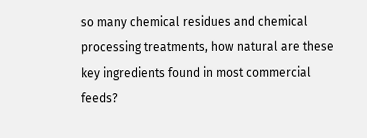so many chemical residues and chemical processing treatments, how natural are these key ingredients found in most commercial feeds?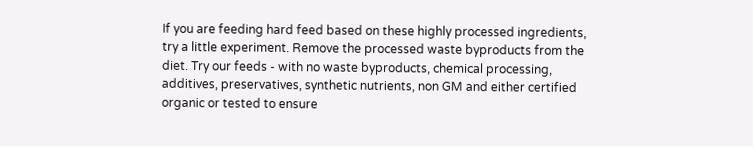If you are feeding hard feed based on these highly processed ingredients, try a little experiment. Remove the processed waste byproducts from the diet. Try our feeds - with no waste byproducts, chemical processing, additives, preservatives, synthetic nutrients, non GM and either certified organic or tested to ensure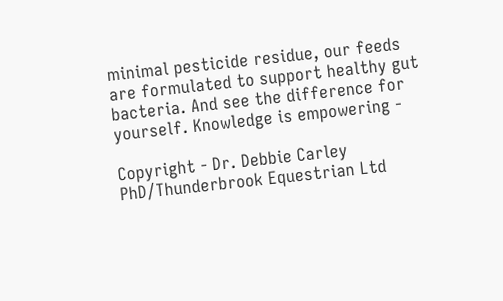minimal pesticide residue, our feeds are formulated to support healthy gut bacteria. And see the difference for yourself. Knowledge is empowering -

Copyright - Dr. Debbie Carley PhD/Thunderbrook Equestrian Ltd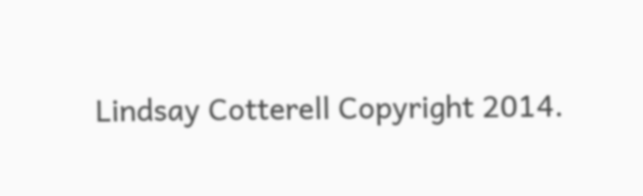Lindsay Cotterell Copyright 2014.